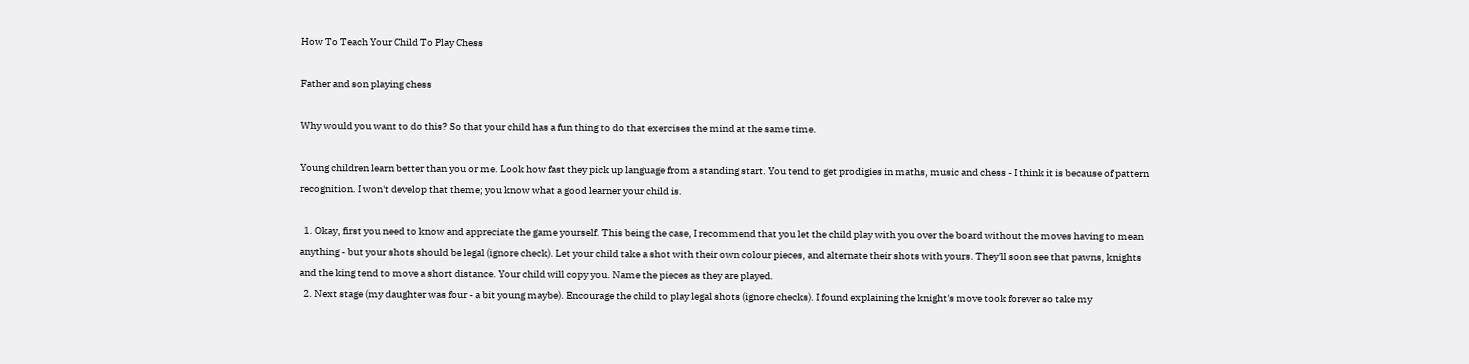How To Teach Your Child To Play Chess

Father and son playing chess

Why would you want to do this? So that your child has a fun thing to do that exercises the mind at the same time.

Young children learn better than you or me. Look how fast they pick up language from a standing start. You tend to get prodigies in maths, music and chess - I think it is because of pattern recognition. I won't develop that theme; you know what a good learner your child is.

  1. Okay, first you need to know and appreciate the game yourself. This being the case, I recommend that you let the child play with you over the board without the moves having to mean anything - but your shots should be legal (ignore check). Let your child take a shot with their own colour pieces, and alternate their shots with yours. They'll soon see that pawns, knights and the king tend to move a short distance. Your child will copy you. Name the pieces as they are played.
  2. Next stage (my daughter was four - a bit young maybe). Encourage the child to play legal shots (ignore checks). I found explaining the knight's move took forever so take my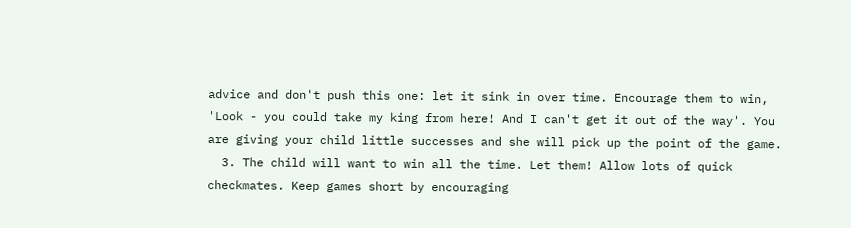advice and don't push this one: let it sink in over time. Encourage them to win, 'Look - you could take my king from here! And I can't get it out of the way'. You are giving your child little successes and she will pick up the point of the game.
  3. The child will want to win all the time. Let them! Allow lots of quick checkmates. Keep games short by encouraging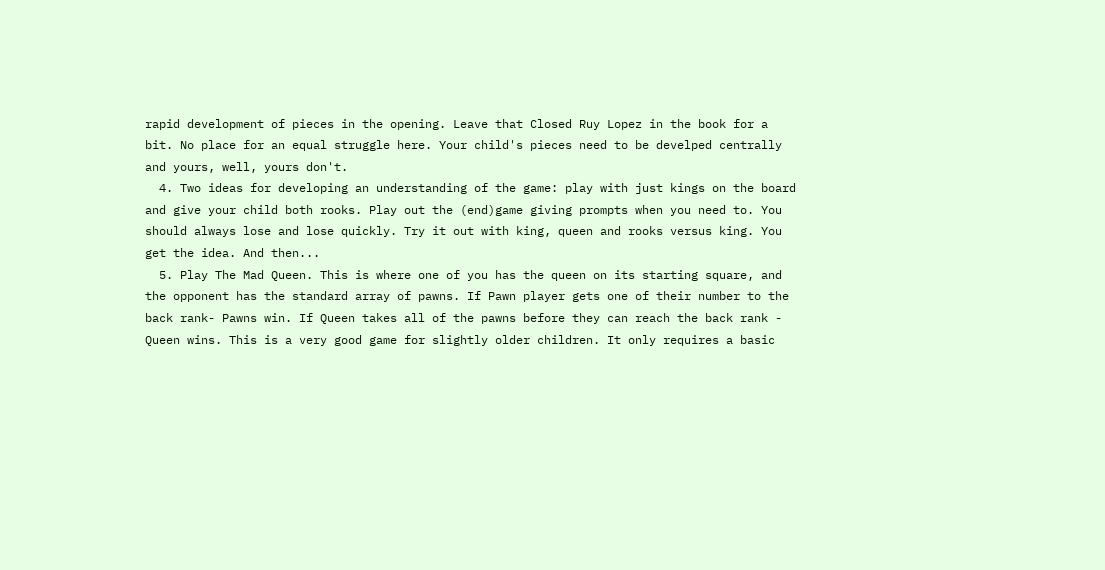rapid development of pieces in the opening. Leave that Closed Ruy Lopez in the book for a bit. No place for an equal struggle here. Your child's pieces need to be develped centrally and yours, well, yours don't.
  4. Two ideas for developing an understanding of the game: play with just kings on the board and give your child both rooks. Play out the (end)game giving prompts when you need to. You should always lose and lose quickly. Try it out with king, queen and rooks versus king. You get the idea. And then...
  5. Play The Mad Queen. This is where one of you has the queen on its starting square, and the opponent has the standard array of pawns. If Pawn player gets one of their number to the back rank- Pawns win. If Queen takes all of the pawns before they can reach the back rank - Queen wins. This is a very good game for slightly older children. It only requires a basic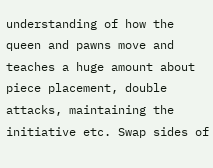understanding of how the queen and pawns move and teaches a huge amount about piece placement, double attacks, maintaining the initiative etc. Swap sides of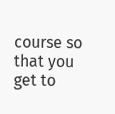course so that you get to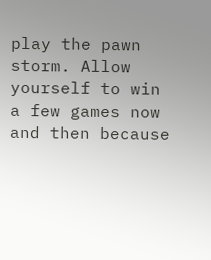play the pawn storm. Allow yourself to win a few games now and then because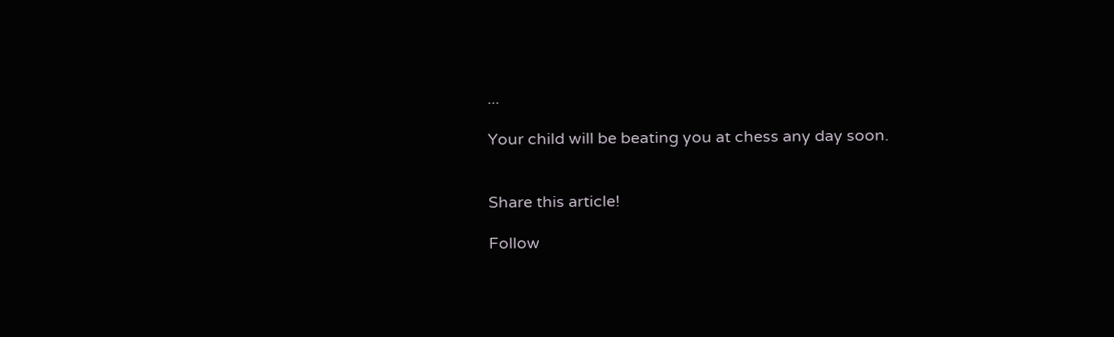...

Your child will be beating you at chess any day soon.


Share this article!

Follow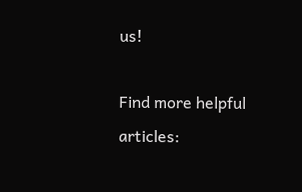us!

Find more helpful articles: